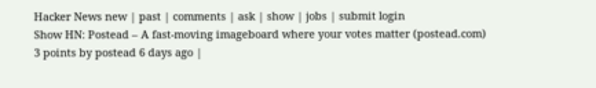Hacker News new | past | comments | ask | show | jobs | submit login
Show HN: Postead – A fast-moving imageboard where your votes matter (postead.com)
3 points by postead 6 days ago |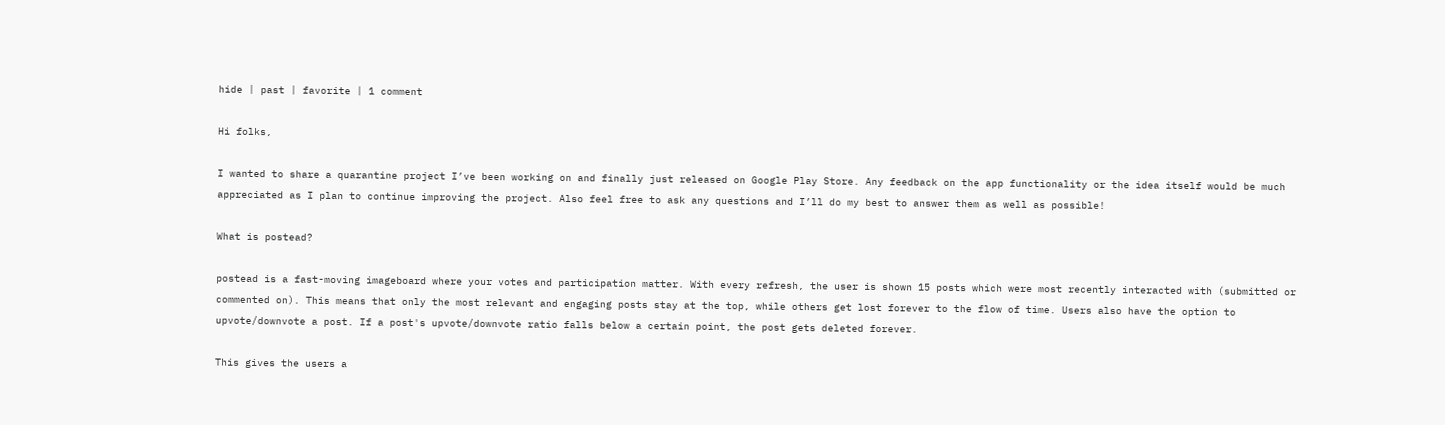hide | past | favorite | 1 comment

Hi folks,

I wanted to share a quarantine project I’ve been working on and finally just released on Google Play Store. Any feedback on the app functionality or the idea itself would be much appreciated as I plan to continue improving the project. Also feel free to ask any questions and I’ll do my best to answer them as well as possible!

What is postead?

postead is a fast-moving imageboard where your votes and participation matter. With every refresh, the user is shown 15 posts which were most recently interacted with (submitted or commented on). This means that only the most relevant and engaging posts stay at the top, while others get lost forever to the flow of time. Users also have the option to upvote/downvote a post. If a post's upvote/downvote ratio falls below a certain point, the post gets deleted forever.

This gives the users a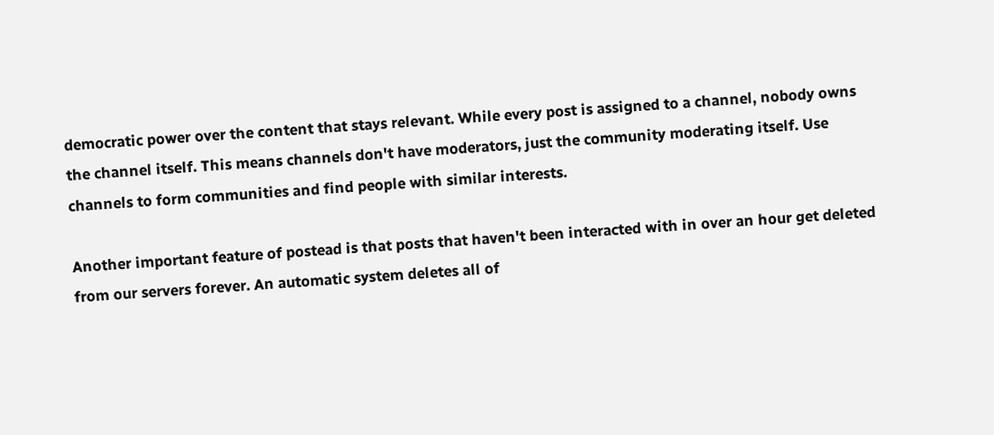democratic power over the content that stays relevant. While every post is assigned to a channel, nobody owns the channel itself. This means channels don't have moderators, just the community moderating itself. Use channels to form communities and find people with similar interests.

Another important feature of postead is that posts that haven't been interacted with in over an hour get deleted from our servers forever. An automatic system deletes all of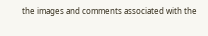the images and comments associated with the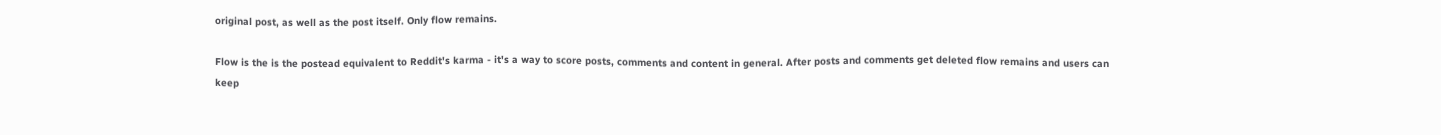original post, as well as the post itself. Only flow remains.

Flow is the is the postead equivalent to Reddit's karma - it's a way to score posts, comments and content in general. After posts and comments get deleted flow remains and users can keep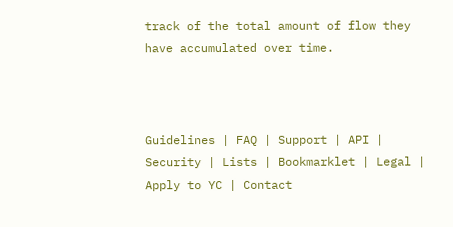track of the total amount of flow they have accumulated over time.



Guidelines | FAQ | Support | API | Security | Lists | Bookmarklet | Legal | Apply to YC | Contact